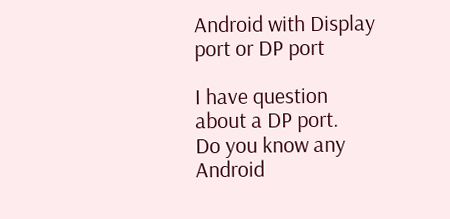Android with Display port or DP port

I have question about a DP port.
Do you know any Android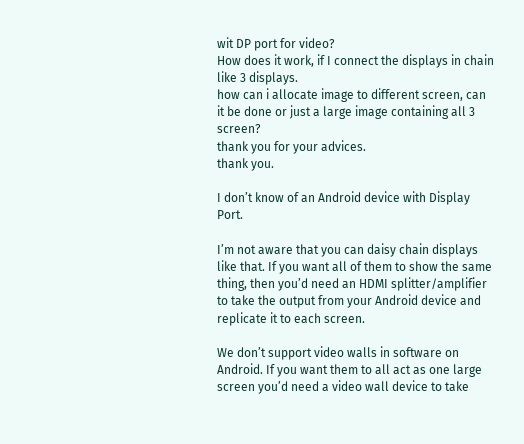wit DP port for video?
How does it work, if I connect the displays in chain like 3 displays.
how can i allocate image to different screen, can it be done or just a large image containing all 3 screen?
thank you for your advices.
thank you.

I don’t know of an Android device with Display Port.

I’m not aware that you can daisy chain displays like that. If you want all of them to show the same thing, then you’d need an HDMI splitter/amplifier to take the output from your Android device and replicate it to each screen.

We don’t support video walls in software on Android. If you want them to all act as one large screen you’d need a video wall device to take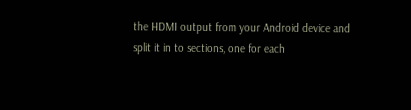the HDMI output from your Android device and split it in to sections, one for each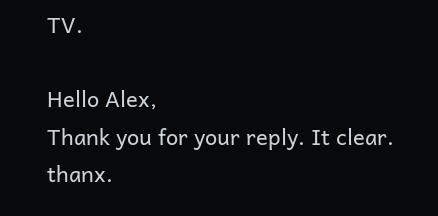TV.

Hello Alex,
Thank you for your reply. It clear. thanx.